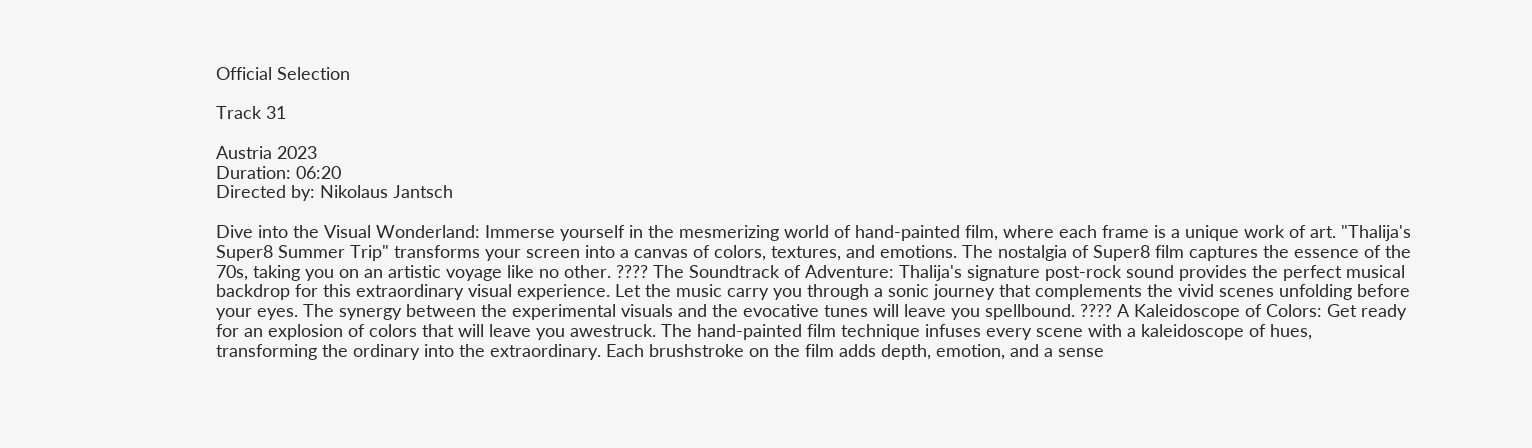Official Selection

Track 31

Austria 2023
Duration: 06:20
Directed by: Nikolaus Jantsch

Dive into the Visual Wonderland: Immerse yourself in the mesmerizing world of hand-painted film, where each frame is a unique work of art. "Thalija's Super8 Summer Trip" transforms your screen into a canvas of colors, textures, and emotions. The nostalgia of Super8 film captures the essence of the 70s, taking you on an artistic voyage like no other. ???? The Soundtrack of Adventure: Thalija's signature post-rock sound provides the perfect musical backdrop for this extraordinary visual experience. Let the music carry you through a sonic journey that complements the vivid scenes unfolding before your eyes. The synergy between the experimental visuals and the evocative tunes will leave you spellbound. ???? A Kaleidoscope of Colors: Get ready for an explosion of colors that will leave you awestruck. The hand-painted film technique infuses every scene with a kaleidoscope of hues, transforming the ordinary into the extraordinary. Each brushstroke on the film adds depth, emotion, and a sense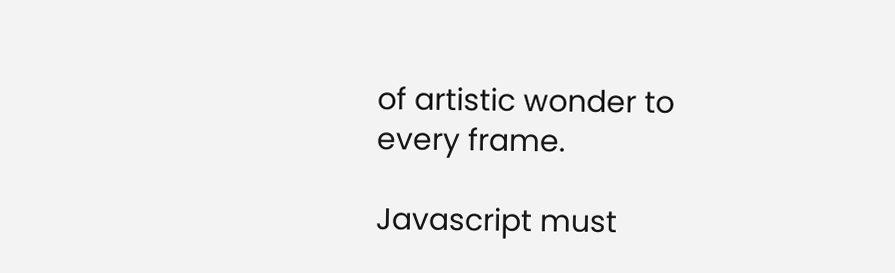of artistic wonder to every frame.

Javascript must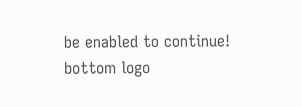be enabled to continue!
bottom logo